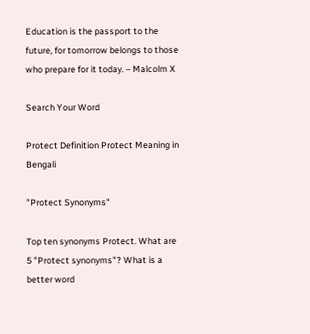Education is the passport to the future, for tomorrow belongs to those who prepare for it today. – Malcolm X

Search Your Word

Protect Definition Protect Meaning in Bengali

"Protect Synonyms"

Top ten synonyms Protect. What are 5 "Protect synonyms"? What is a better word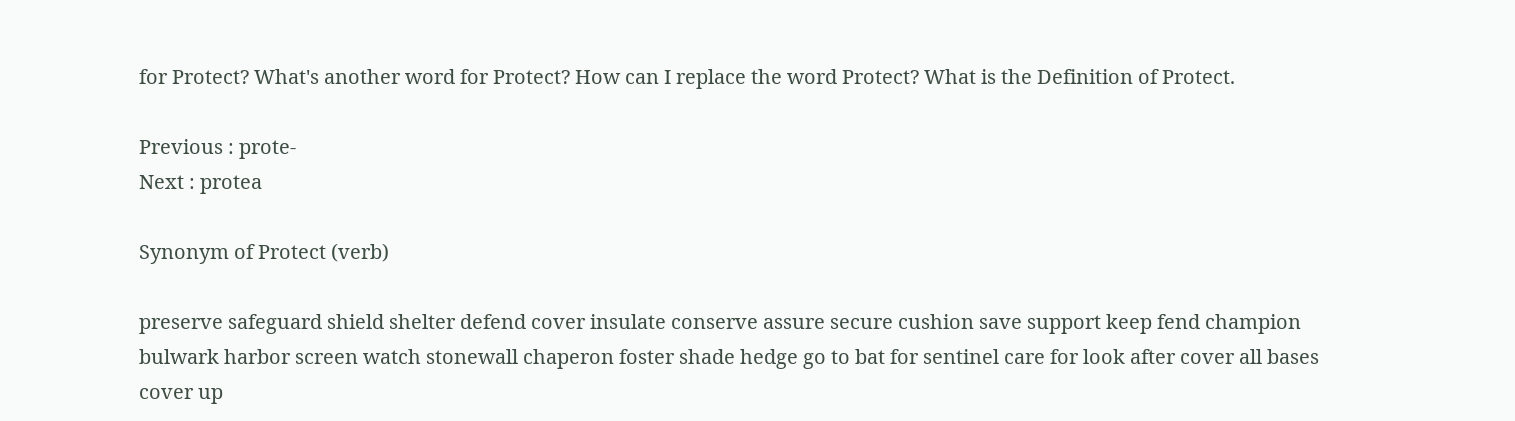for Protect? What's another word for Protect? How can I replace the word Protect? What is the Definition of Protect.

Previous : prote-
Next : protea

Synonym of Protect (verb)

preserve safeguard shield shelter defend cover insulate conserve assure secure cushion save support keep fend champion bulwark harbor screen watch stonewall chaperon foster shade hedge go to bat for sentinel care for look after cover all bases cover up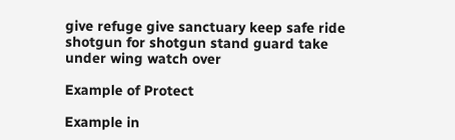give refuge give sanctuary keep safe ride shotgun for shotgun stand guard take under wing watch over

Example of Protect

Example in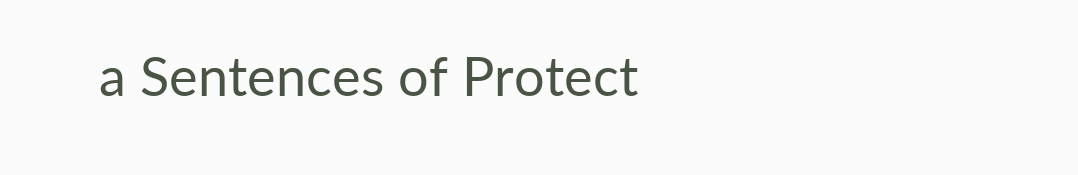a Sentences of Protect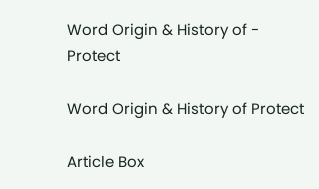Word Origin & History of - Protect

Word Origin & History of Protect

Article Box